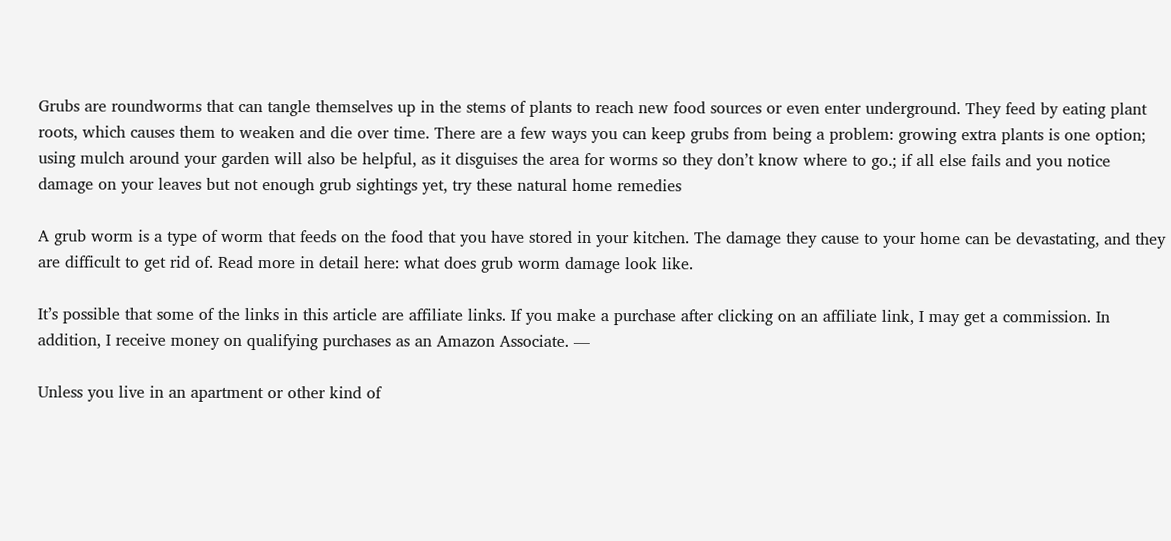Grubs are roundworms that can tangle themselves up in the stems of plants to reach new food sources or even enter underground. They feed by eating plant roots, which causes them to weaken and die over time. There are a few ways you can keep grubs from being a problem: growing extra plants is one option; using mulch around your garden will also be helpful, as it disguises the area for worms so they don’t know where to go.; if all else fails and you notice damage on your leaves but not enough grub sightings yet, try these natural home remedies

A grub worm is a type of worm that feeds on the food that you have stored in your kitchen. The damage they cause to your home can be devastating, and they are difficult to get rid of. Read more in detail here: what does grub worm damage look like.

It’s possible that some of the links in this article are affiliate links. If you make a purchase after clicking on an affiliate link, I may get a commission. In addition, I receive money on qualifying purchases as an Amazon Associate. —

Unless you live in an apartment or other kind of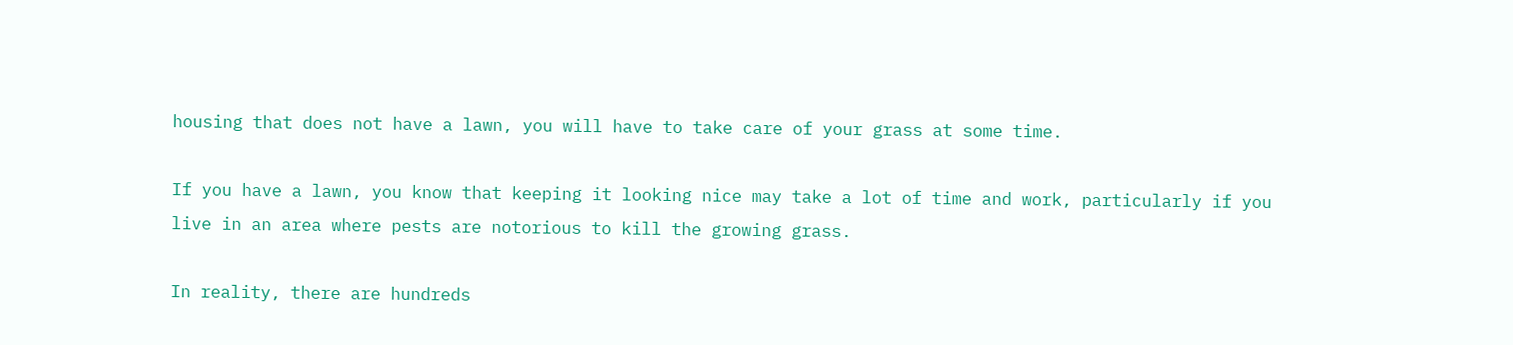housing that does not have a lawn, you will have to take care of your grass at some time.

If you have a lawn, you know that keeping it looking nice may take a lot of time and work, particularly if you live in an area where pests are notorious to kill the growing grass.

In reality, there are hundreds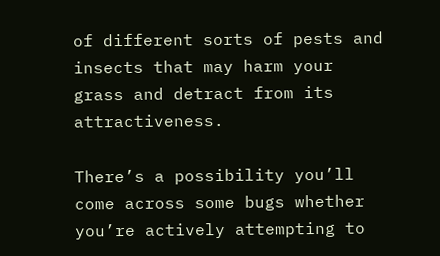of different sorts of pests and insects that may harm your grass and detract from its attractiveness.

There’s a possibility you’ll come across some bugs whether you’re actively attempting to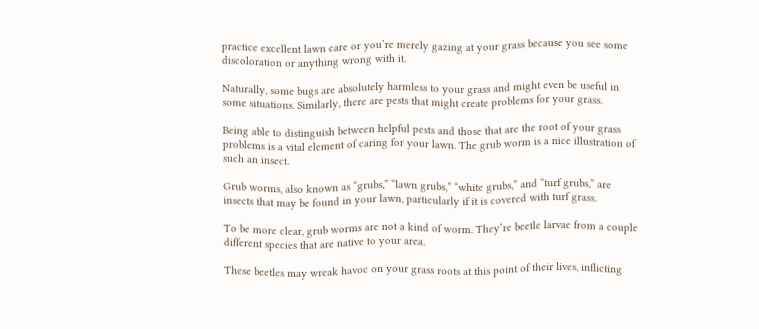practice excellent lawn care or you’re merely gazing at your grass because you see some discoloration or anything wrong with it.

Naturally, some bugs are absolutely harmless to your grass and might even be useful in some situations. Similarly, there are pests that might create problems for your grass.

Being able to distinguish between helpful pests and those that are the root of your grass problems is a vital element of caring for your lawn. The grub worm is a nice illustration of such an insect.

Grub worms, also known as “grubs,” “lawn grubs,” “white grubs,” and “turf grubs,” are insects that may be found in your lawn, particularly if it is covered with turf grass.

To be more clear, grub worms are not a kind of worm. They’re beetle larvae from a couple different species that are native to your area.

These beetles may wreak havoc on your grass roots at this point of their lives, inflicting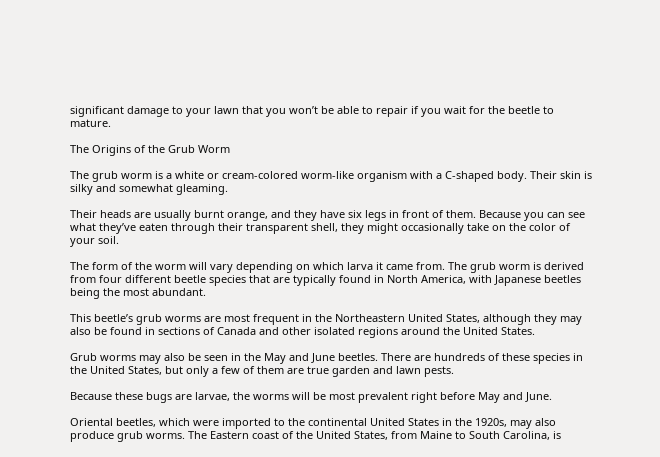significant damage to your lawn that you won’t be able to repair if you wait for the beetle to mature.

The Origins of the Grub Worm

The grub worm is a white or cream-colored worm-like organism with a C-shaped body. Their skin is silky and somewhat gleaming.

Their heads are usually burnt orange, and they have six legs in front of them. Because you can see what they’ve eaten through their transparent shell, they might occasionally take on the color of your soil.

The form of the worm will vary depending on which larva it came from. The grub worm is derived from four different beetle species that are typically found in North America, with Japanese beetles being the most abundant.

This beetle’s grub worms are most frequent in the Northeastern United States, although they may also be found in sections of Canada and other isolated regions around the United States.

Grub worms may also be seen in the May and June beetles. There are hundreds of these species in the United States, but only a few of them are true garden and lawn pests.

Because these bugs are larvae, the worms will be most prevalent right before May and June.

Oriental beetles, which were imported to the continental United States in the 1920s, may also produce grub worms. The Eastern coast of the United States, from Maine to South Carolina, is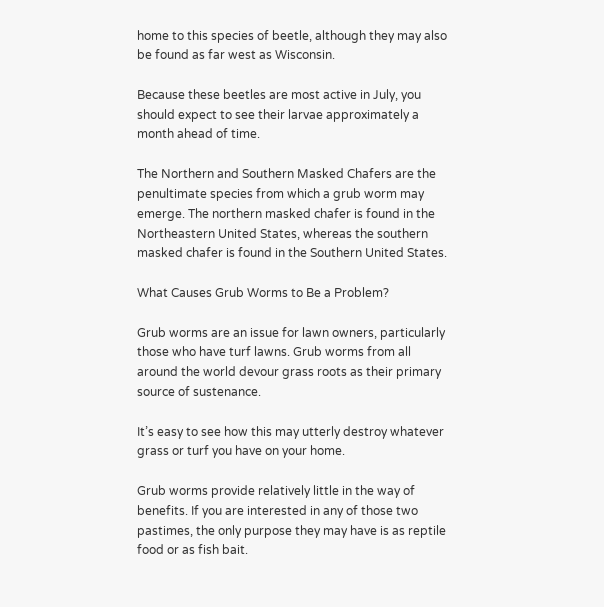home to this species of beetle, although they may also be found as far west as Wisconsin.

Because these beetles are most active in July, you should expect to see their larvae approximately a month ahead of time.

The Northern and Southern Masked Chafers are the penultimate species from which a grub worm may emerge. The northern masked chafer is found in the Northeastern United States, whereas the southern masked chafer is found in the Southern United States.

What Causes Grub Worms to Be a Problem?

Grub worms are an issue for lawn owners, particularly those who have turf lawns. Grub worms from all around the world devour grass roots as their primary source of sustenance.

It’s easy to see how this may utterly destroy whatever grass or turf you have on your home.

Grub worms provide relatively little in the way of benefits. If you are interested in any of those two pastimes, the only purpose they may have is as reptile food or as fish bait.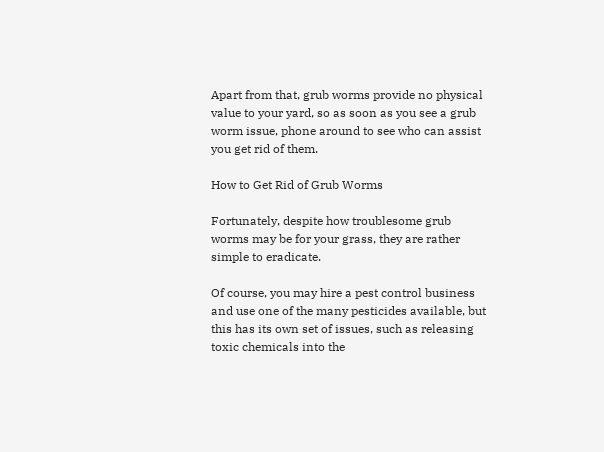Apart from that, grub worms provide no physical value to your yard, so as soon as you see a grub worm issue, phone around to see who can assist you get rid of them.

How to Get Rid of Grub Worms

Fortunately, despite how troublesome grub worms may be for your grass, they are rather simple to eradicate.

Of course, you may hire a pest control business and use one of the many pesticides available, but this has its own set of issues, such as releasing toxic chemicals into the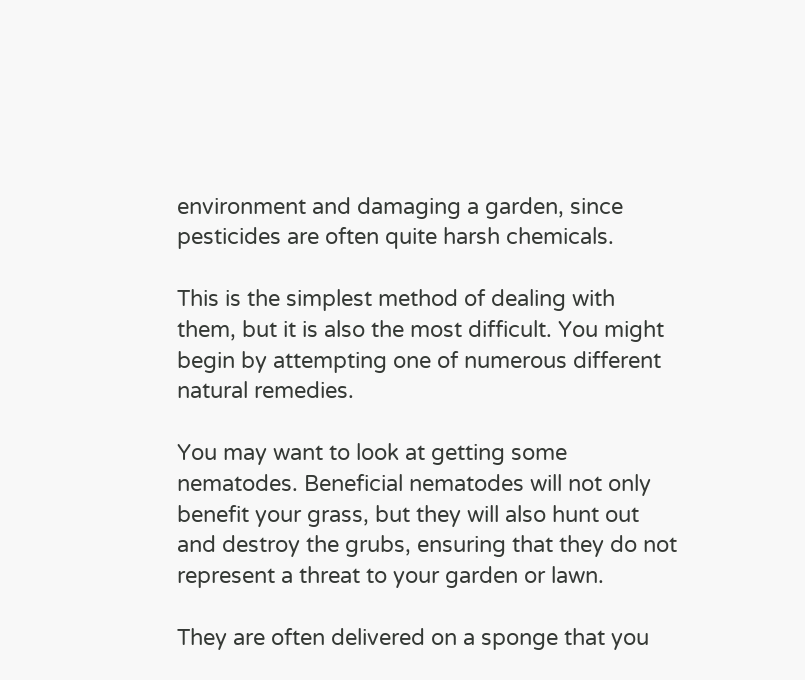environment and damaging a garden, since pesticides are often quite harsh chemicals.

This is the simplest method of dealing with them, but it is also the most difficult. You might begin by attempting one of numerous different natural remedies.

You may want to look at getting some nematodes. Beneficial nematodes will not only benefit your grass, but they will also hunt out and destroy the grubs, ensuring that they do not represent a threat to your garden or lawn.

They are often delivered on a sponge that you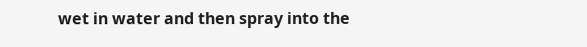wet in water and then spray into the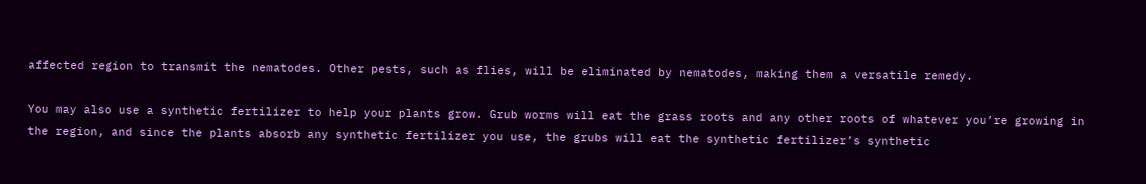affected region to transmit the nematodes. Other pests, such as flies, will be eliminated by nematodes, making them a versatile remedy.

You may also use a synthetic fertilizer to help your plants grow. Grub worms will eat the grass roots and any other roots of whatever you’re growing in the region, and since the plants absorb any synthetic fertilizer you use, the grubs will eat the synthetic fertilizer’s synthetic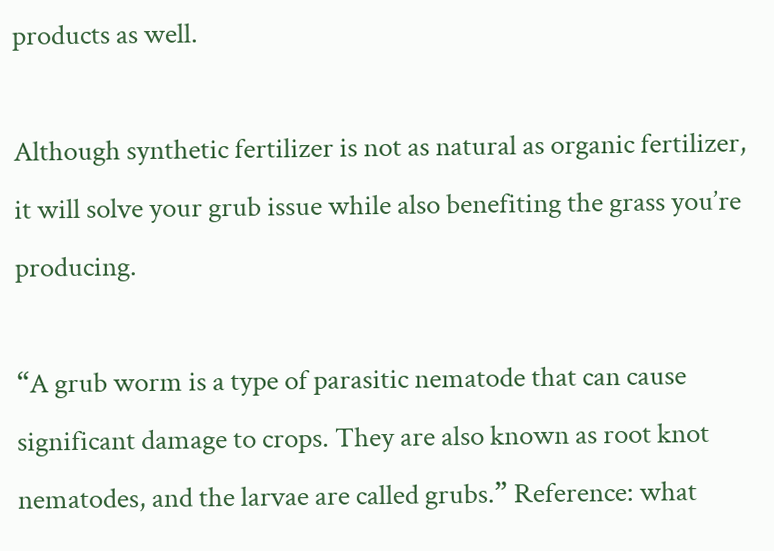products as well.

Although synthetic fertilizer is not as natural as organic fertilizer, it will solve your grub issue while also benefiting the grass you’re producing.

“A grub worm is a type of parasitic nematode that can cause significant damage to crops. They are also known as root knot nematodes, and the larvae are called grubs.” Reference: what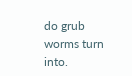do grub worms turn into.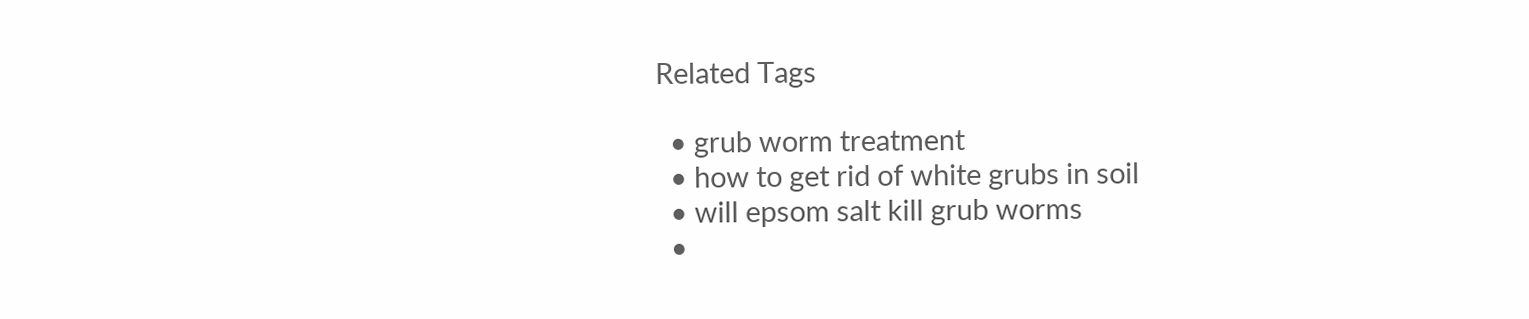Related Tags

  • grub worm treatment
  • how to get rid of white grubs in soil
  • will epsom salt kill grub worms
  •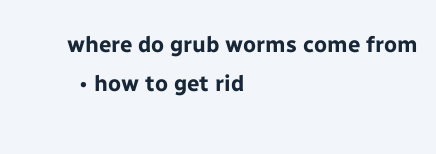where do grub worms come from
  • how to get rid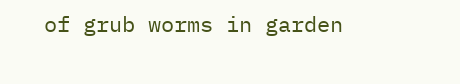of grub worms in garden